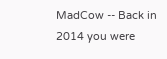MadCow -- Back in 2014 you were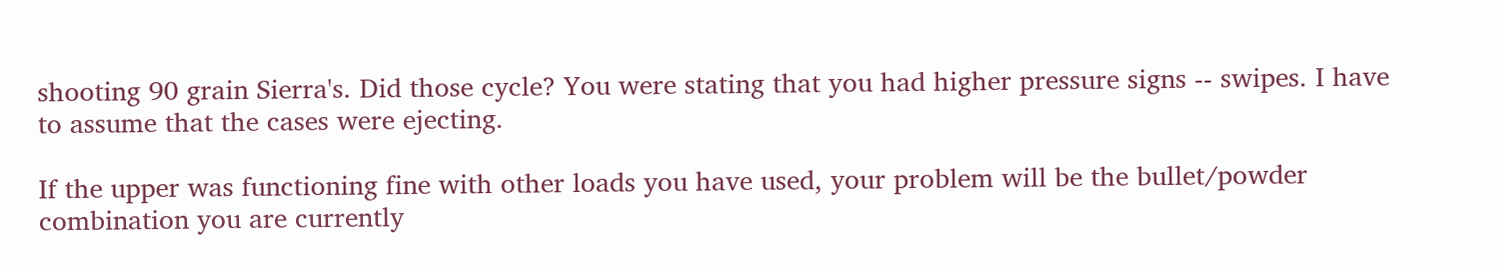shooting 90 grain Sierra's. Did those cycle? You were stating that you had higher pressure signs -- swipes. I have to assume that the cases were ejecting.

If the upper was functioning fine with other loads you have used, your problem will be the bullet/powder combination you are currently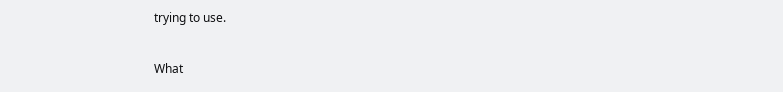trying to use.

What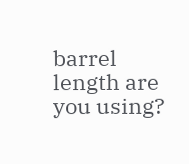barrel length are you using?